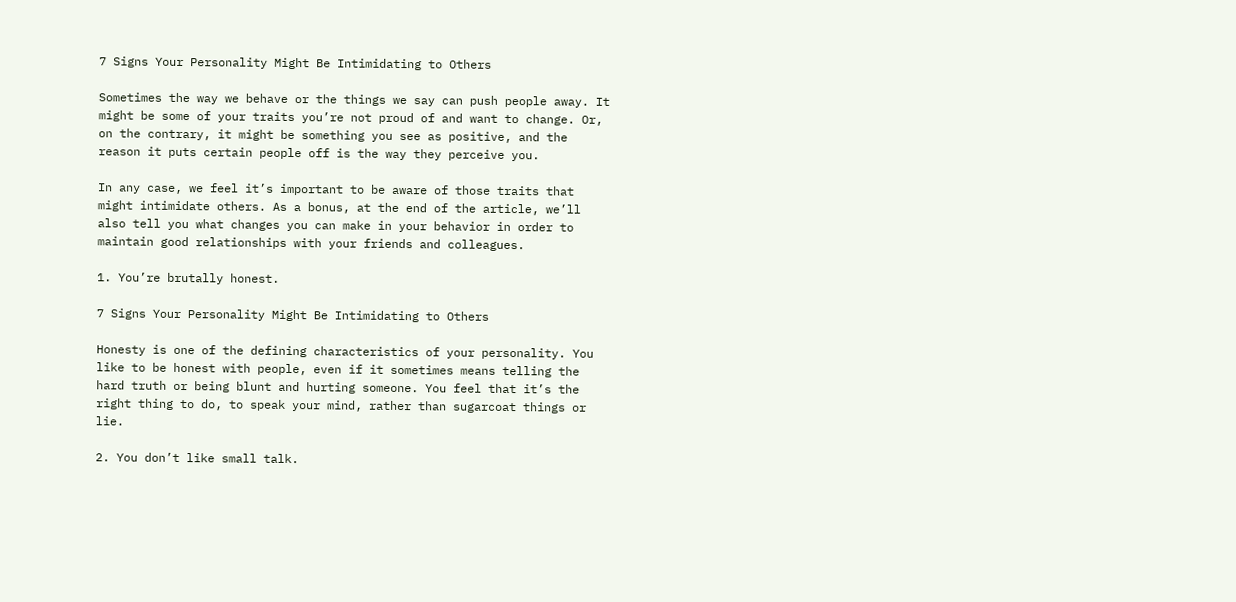7 Signs Your Personality Might Be Intimidating to Others

Sometimes the way we behave or the things we say can push people away. It might be some of your traits you’re not proud of and want to change. Or, on the contrary, it might be something you see as positive, and the reason it puts certain people off is the way they perceive you.

In any case, we feel it’s important to be aware of those traits that might intimidate others. As a bonus, at the end of the article, we’ll also tell you what changes you can make in your behavior in order to maintain good relationships with your friends and colleagues.

1. You’re brutally honest.

7 Signs Your Personality Might Be Intimidating to Others

Honesty is one of the defining characteristics of your personality. You like to be honest with people, even if it sometimes means telling the hard truth or being blunt and hurting someone. You feel that it’s the right thing to do, to speak your mind, rather than sugarcoat things or lie.

2. You don’t like small talk.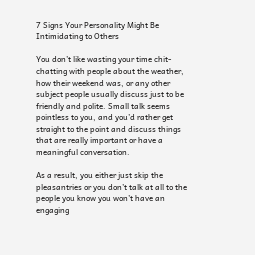7 Signs Your Personality Might Be Intimidating to Others

You don’t like wasting your time chit-chatting with people about the weather, how their weekend was, or any other subject people usually discuss just to be friendly and polite. Small talk seems pointless to you, and you’d rather get straight to the point and discuss things that are really important or have a meaningful conversation.

As a result, you either just skip the pleasantries or you don’t talk at all to the people you know you won’t have an engaging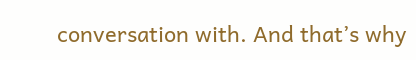conversation with. And that’s why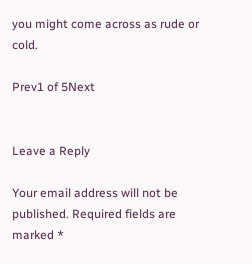you might come across as rude or cold.

Prev1 of 5Next


Leave a Reply

Your email address will not be published. Required fields are marked *